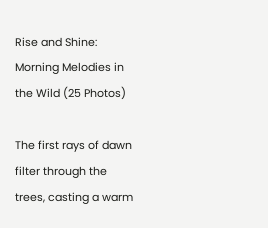Rise and Shine: Morning Melodies in the Wild (25 Photos)

The first rays of dawn filter through the trees, casting a warm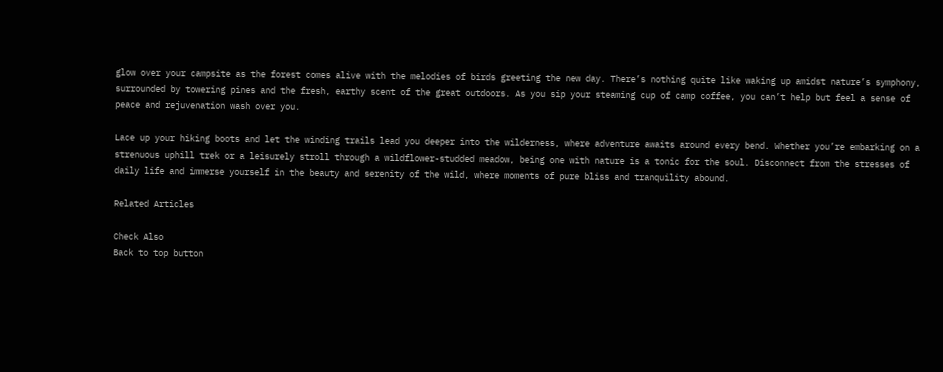glow over your campsite as the forest comes alive with the melodies of birds greeting the new day. There’s nothing quite like waking up amidst nature’s symphony, surrounded by towering pines and the fresh, earthy scent of the great outdoors. As you sip your steaming cup of camp coffee, you can’t help but feel a sense of peace and rejuvenation wash over you.

Lace up your hiking boots and let the winding trails lead you deeper into the wilderness, where adventure awaits around every bend. Whether you’re embarking on a strenuous uphill trek or a leisurely stroll through a wildflower-studded meadow, being one with nature is a tonic for the soul. Disconnect from the stresses of daily life and immerse yourself in the beauty and serenity of the wild, where moments of pure bliss and tranquility abound.

Related Articles

Check Also
Back to top button